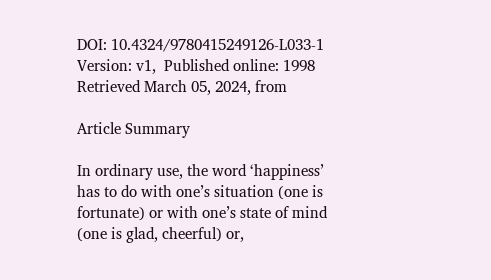DOI: 10.4324/9780415249126-L033-1
Version: v1,  Published online: 1998
Retrieved March 05, 2024, from

Article Summary

In ordinary use, the word ‘happiness’ has to do with one’s situation (one is fortunate) or with one’s state of mind (one is glad, cheerful) or,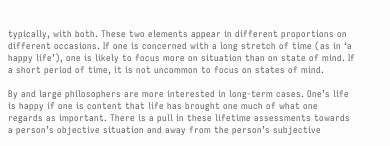typically, with both. These two elements appear in different proportions on different occasions. If one is concerned with a long stretch of time (as in ‘a happy life’), one is likely to focus more on situation than on state of mind. If a short period of time, it is not uncommon to focus on states of mind.

By and large philosophers are more interested in long-term cases. One’s life is happy if one is content that life has brought one much of what one regards as important. There is a pull in these lifetime assessments towards a person’s objective situation and away from the person’s subjective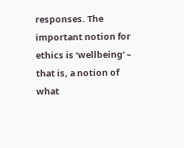responses. The important notion for ethics is ‘wellbeing’ – that is, a notion of what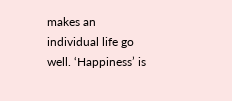makes an individual life go well. ‘Happiness’ is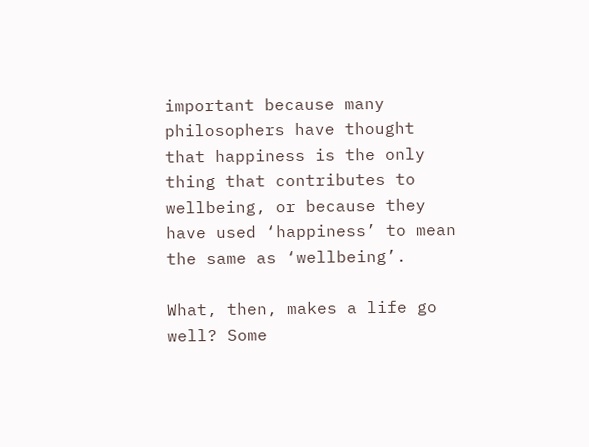important because many philosophers have thought that happiness is the only thing that contributes to wellbeing, or because they have used ‘happiness’ to mean the same as ‘wellbeing’.

What, then, makes a life go well? Some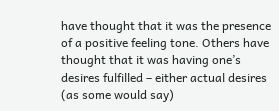have thought that it was the presence of a positive feeling tone. Others have thought that it was having one’s desires fulfilled – either actual desires (as some would say)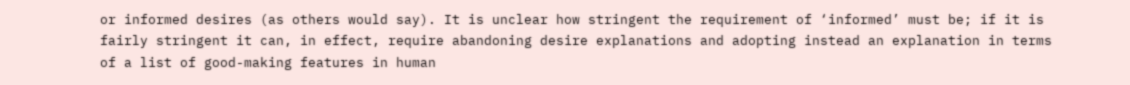or informed desires (as others would say). It is unclear how stringent the requirement of ‘informed’ must be; if it is fairly stringent it can, in effect, require abandoning desire explanations and adopting instead an explanation in terms of a list of good-making features in human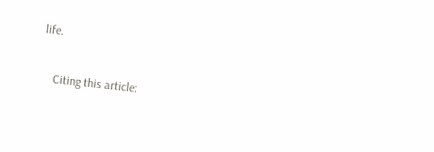life.

    Citing this article: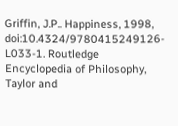Griffin, J.P.. Happiness, 1998, doi:10.4324/9780415249126-L033-1. Routledge Encyclopedia of Philosophy, Taylor and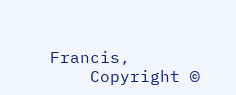Francis,
    Copyright ©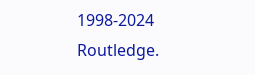1998-2024 Routledge.